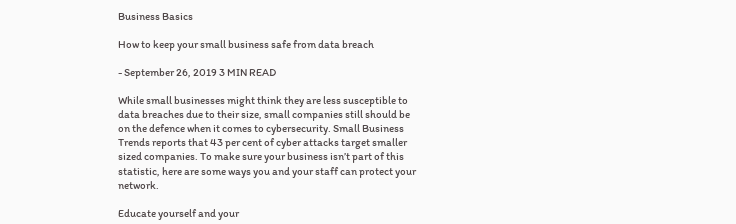Business Basics

How to keep your small business safe from data breach

- September 26, 2019 3 MIN READ

While small businesses might think they are less susceptible to data breaches due to their size, small companies still should be on the defence when it comes to cybersecurity. Small Business Trends reports that 43 per cent of cyber attacks target smaller sized companies. To make sure your business isn’t part of this statistic, here are some ways you and your staff can protect your network.

Educate yourself and your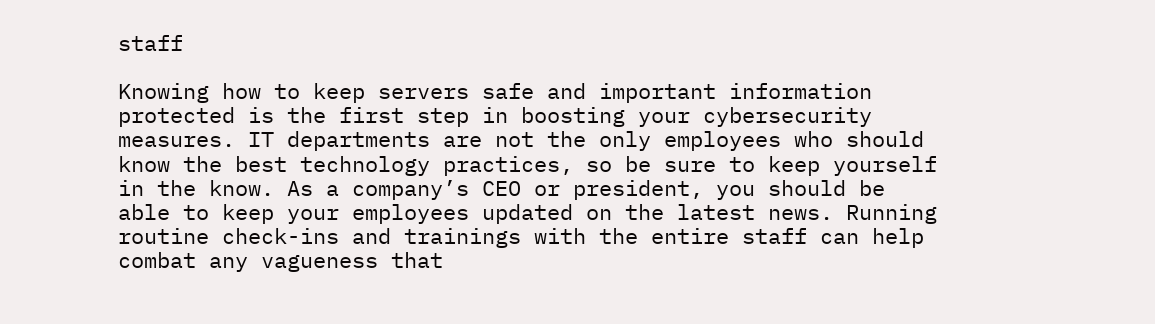staff

Knowing how to keep servers safe and important information protected is the first step in boosting your cybersecurity measures. IT departments are not the only employees who should know the best technology practices, so be sure to keep yourself in the know. As a company’s CEO or president, you should be able to keep your employees updated on the latest news. Running routine check-ins and trainings with the entire staff can help combat any vagueness that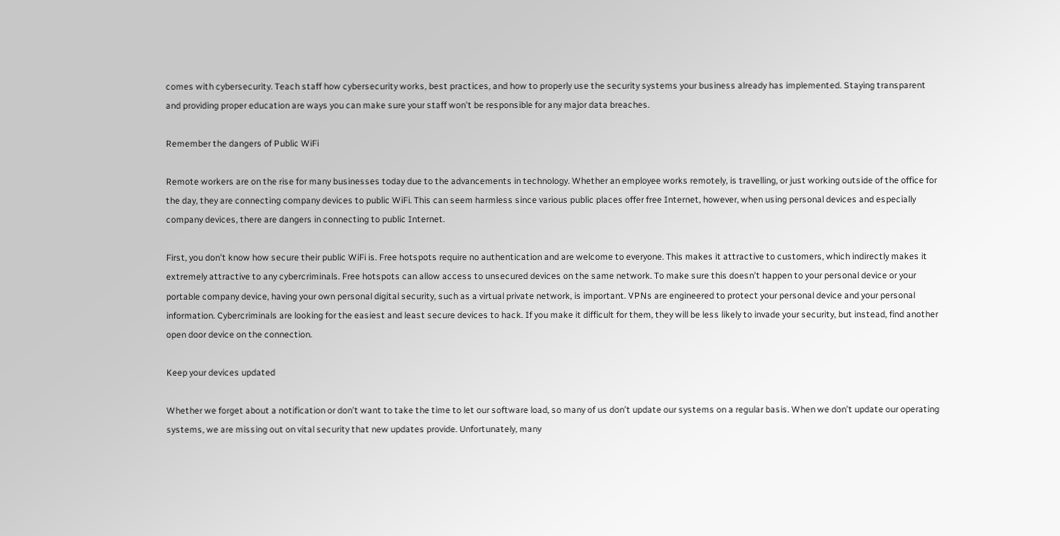comes with cybersecurity. Teach staff how cybersecurity works, best practices, and how to properly use the security systems your business already has implemented. Staying transparent and providing proper education are ways you can make sure your staff won’t be responsible for any major data breaches.

Remember the dangers of Public WiFi

Remote workers are on the rise for many businesses today due to the advancements in technology. Whether an employee works remotely, is travelling, or just working outside of the office for the day, they are connecting company devices to public WiFi. This can seem harmless since various public places offer free Internet, however, when using personal devices and especially company devices, there are dangers in connecting to public Internet.

First, you don’t know how secure their public WiFi is. Free hotspots require no authentication and are welcome to everyone. This makes it attractive to customers, which indirectly makes it extremely attractive to any cybercriminals. Free hotspots can allow access to unsecured devices on the same network. To make sure this doesn’t happen to your personal device or your portable company device, having your own personal digital security, such as a virtual private network, is important. VPNs are engineered to protect your personal device and your personal information. Cybercriminals are looking for the easiest and least secure devices to hack. If you make it difficult for them, they will be less likely to invade your security, but instead, find another open door device on the connection.

Keep your devices updated

Whether we forget about a notification or don’t want to take the time to let our software load, so many of us don’t update our systems on a regular basis. When we don’t update our operating systems, we are missing out on vital security that new updates provide. Unfortunately, many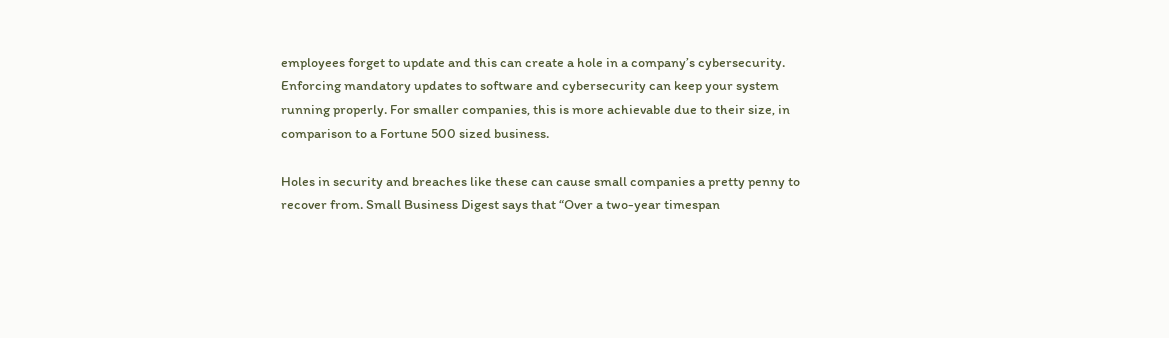employees forget to update and this can create a hole in a company’s cybersecurity. Enforcing mandatory updates to software and cybersecurity can keep your system running properly. For smaller companies, this is more achievable due to their size, in comparison to a Fortune 500 sized business.

Holes in security and breaches like these can cause small companies a pretty penny to recover from. Small Business Digest says that “Over a two-year timespan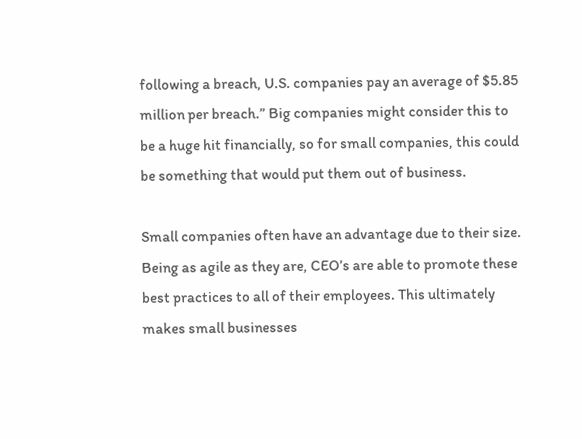following a breach, U.S. companies pay an average of $5.85 million per breach.” Big companies might consider this to be a huge hit financially, so for small companies, this could be something that would put them out of business.

Small companies often have an advantage due to their size. Being as agile as they are, CEO’s are able to promote these best practices to all of their employees. This ultimately makes small businesses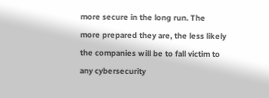more secure in the long run. The more prepared they are, the less likely the companies will be to fall victim to any cybersecurity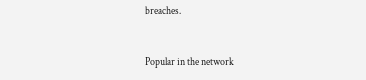breaches.


Popular in the network